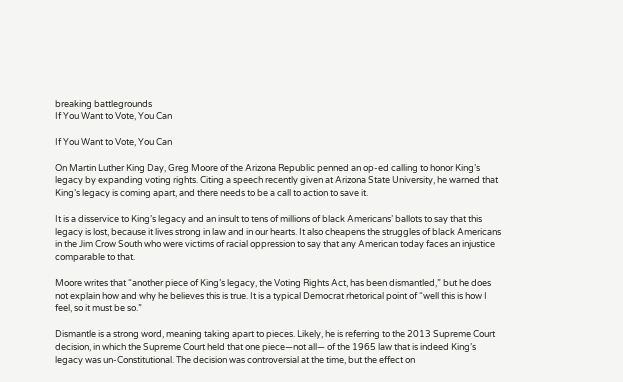breaking battlegrounds
If You Want to Vote, You Can

If You Want to Vote, You Can

On Martin Luther King Day, Greg Moore of the Arizona Republic penned an op-ed calling to honor King’s legacy by expanding voting rights. Citing a speech recently given at Arizona State University, he warned that King’s legacy is coming apart, and there needs to be a call to action to save it.

It is a disservice to King’s legacy and an insult to tens of millions of black Americans’ ballots to say that this legacy is lost, because it lives strong in law and in our hearts. It also cheapens the struggles of black Americans in the Jim Crow South who were victims of racial oppression to say that any American today faces an injustice comparable to that.

Moore writes that “another piece of King’s legacy, the Voting Rights Act, has been dismantled,” but he does not explain how and why he believes this is true. It is a typical Democrat rhetorical point of “well this is how I feel, so it must be so.”

Dismantle is a strong word, meaning taking apart to pieces. Likely, he is referring to the 2013 Supreme Court decision, in which the Supreme Court held that one piece—not all— of the 1965 law that is indeed King’s legacy was un-Constitutional. The decision was controversial at the time, but the effect on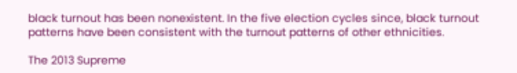black turnout has been nonexistent. In the five election cycles since, black turnout patterns have been consistent with the turnout patterns of other ethnicities.

The 2013 Supreme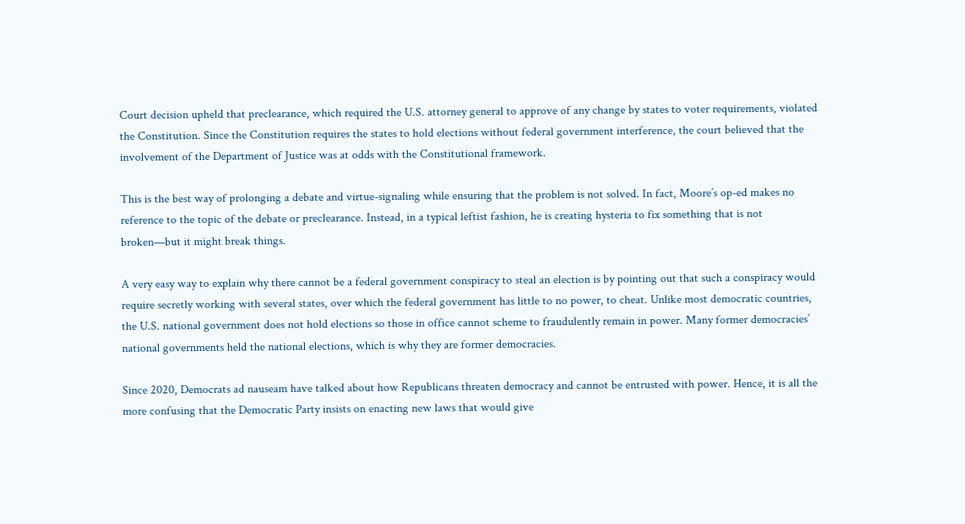Court decision upheld that preclearance, which required the U.S. attorney general to approve of any change by states to voter requirements, violated the Constitution. Since the Constitution requires the states to hold elections without federal government interference, the court believed that the involvement of the Department of Justice was at odds with the Constitutional framework.

This is the best way of prolonging a debate and virtue-signaling while ensuring that the problem is not solved. In fact, Moore’s op-ed makes no reference to the topic of the debate or preclearance. Instead, in a typical leftist fashion, he is creating hysteria to fix something that is not broken—but it might break things.

A very easy way to explain why there cannot be a federal government conspiracy to steal an election is by pointing out that such a conspiracy would require secretly working with several states, over which the federal government has little to no power, to cheat. Unlike most democratic countries, the U.S. national government does not hold elections so those in office cannot scheme to fraudulently remain in power. Many former democracies’ national governments held the national elections, which is why they are former democracies.

Since 2020, Democrats ad nauseam have talked about how Republicans threaten democracy and cannot be entrusted with power. Hence, it is all the more confusing that the Democratic Party insists on enacting new laws that would give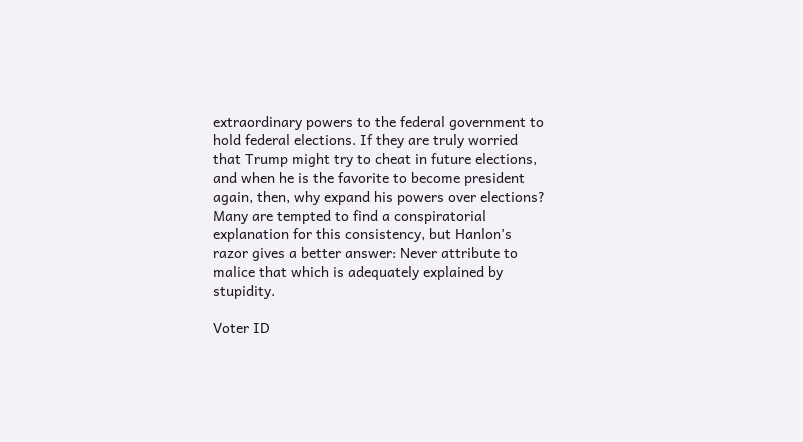extraordinary powers to the federal government to hold federal elections. If they are truly worried that Trump might try to cheat in future elections, and when he is the favorite to become president again, then, why expand his powers over elections? Many are tempted to find a conspiratorial explanation for this consistency, but Hanlon’s razor gives a better answer: Never attribute to malice that which is adequately explained by stupidity.

Voter ID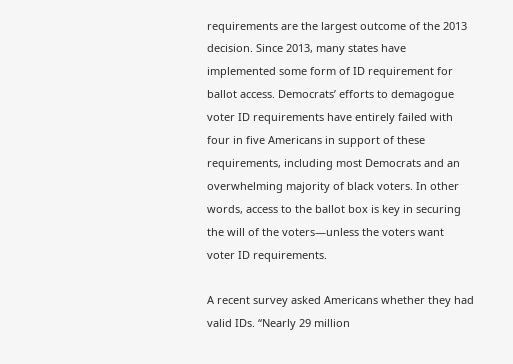requirements are the largest outcome of the 2013 decision. Since 2013, many states have implemented some form of ID requirement for ballot access. Democrats’ efforts to demagogue voter ID requirements have entirely failed with four in five Americans in support of these requirements, including most Democrats and an overwhelming majority of black voters. In other words, access to the ballot box is key in securing the will of the voters—unless the voters want voter ID requirements.

A recent survey asked Americans whether they had valid IDs. “Nearly 29 million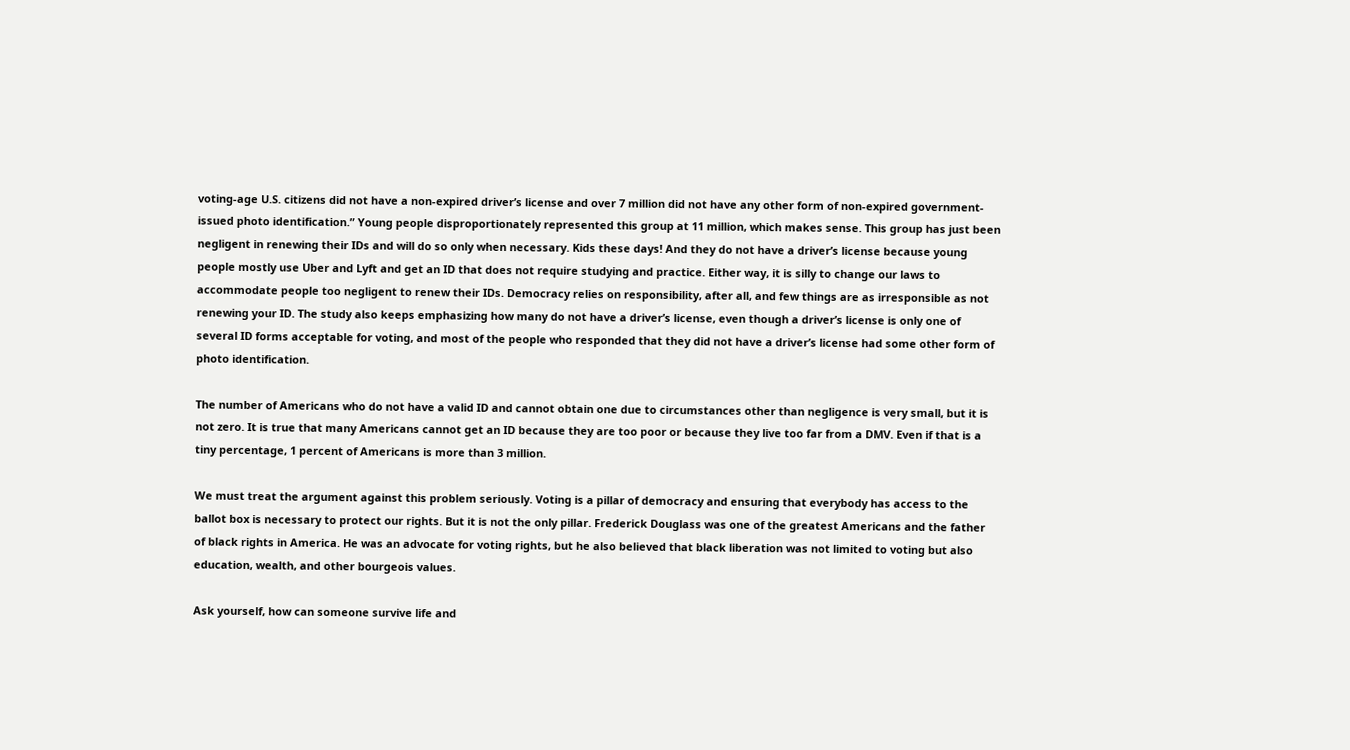voting-age U.S. citizens did not have a non-expired driver’s license and over 7 million did not have any other form of non-expired government-issued photo identification.” Young people disproportionately represented this group at 11 million, which makes sense. This group has just been negligent in renewing their IDs and will do so only when necessary. Kids these days! And they do not have a driver’s license because young people mostly use Uber and Lyft and get an ID that does not require studying and practice. Either way, it is silly to change our laws to accommodate people too negligent to renew their IDs. Democracy relies on responsibility, after all, and few things are as irresponsible as not renewing your ID. The study also keeps emphasizing how many do not have a driver’s license, even though a driver’s license is only one of several ID forms acceptable for voting, and most of the people who responded that they did not have a driver’s license had some other form of photo identification.

The number of Americans who do not have a valid ID and cannot obtain one due to circumstances other than negligence is very small, but it is not zero. It is true that many Americans cannot get an ID because they are too poor or because they live too far from a DMV. Even if that is a tiny percentage, 1 percent of Americans is more than 3 million.

We must treat the argument against this problem seriously. Voting is a pillar of democracy and ensuring that everybody has access to the ballot box is necessary to protect our rights. But it is not the only pillar. Frederick Douglass was one of the greatest Americans and the father of black rights in America. He was an advocate for voting rights, but he also believed that black liberation was not limited to voting but also education, wealth, and other bourgeois values.

Ask yourself, how can someone survive life and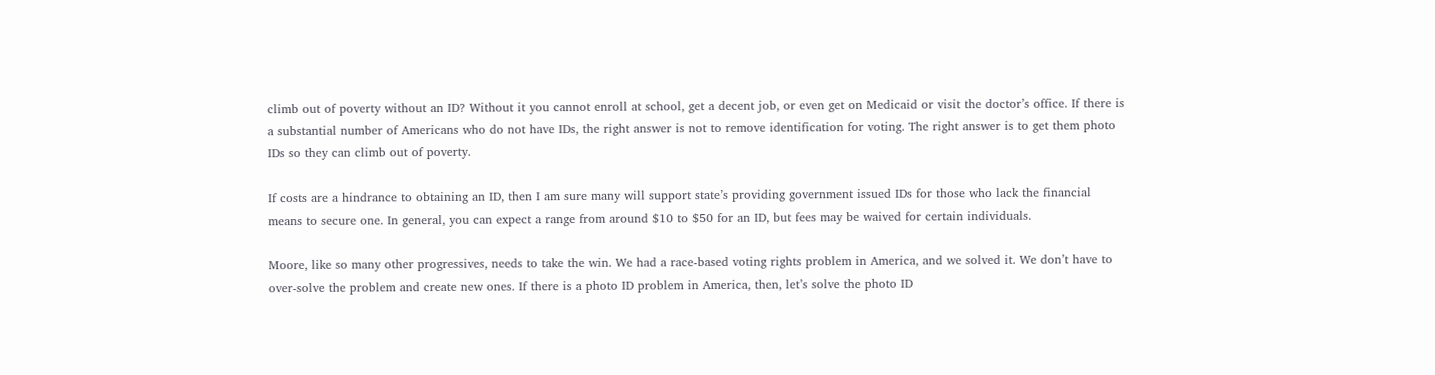climb out of poverty without an ID? Without it you cannot enroll at school, get a decent job, or even get on Medicaid or visit the doctor’s office. If there is a substantial number of Americans who do not have IDs, the right answer is not to remove identification for voting. The right answer is to get them photo IDs so they can climb out of poverty.

If costs are a hindrance to obtaining an ID, then I am sure many will support state’s providing government issued IDs for those who lack the financial means to secure one. In general, you can expect a range from around $10 to $50 for an ID, but fees may be waived for certain individuals.

Moore, like so many other progressives, needs to take the win. We had a race-based voting rights problem in America, and we solved it. We don’t have to over-solve the problem and create new ones. If there is a photo ID problem in America, then, let’s solve the photo ID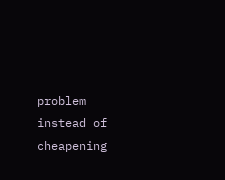problem instead of cheapening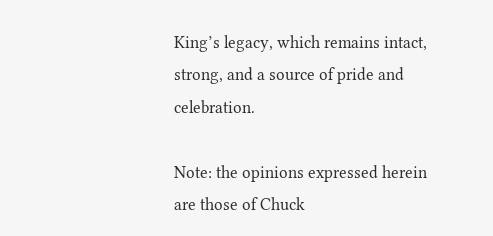King’s legacy, which remains intact, strong, and a source of pride and celebration.

Note: the opinions expressed herein are those of Chuck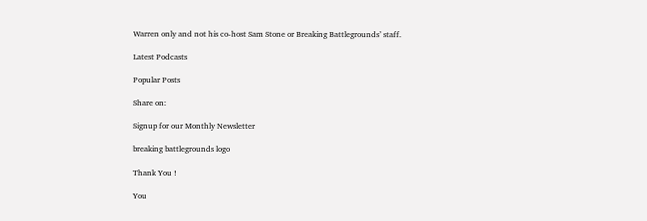Warren only and not his co-host Sam Stone or Breaking Battlegrounds’ staff.

Latest Podcasts

Popular Posts

Share on:

Signup for our Monthly Newsletter

breaking battlegrounds logo

Thank You !

You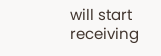will start receiving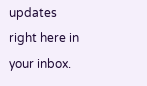updates right here in your inbox.